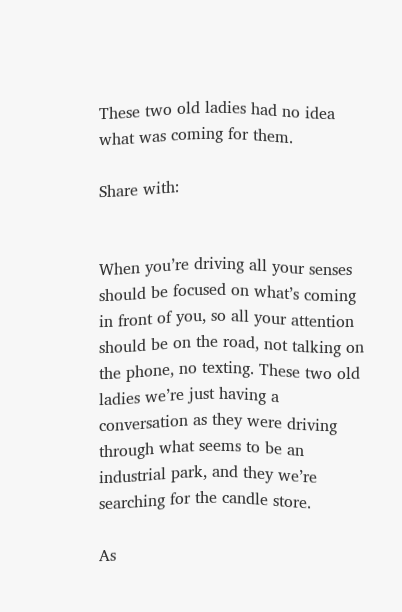These two old ladies had no idea what was coming for them.

Share with:


When you’re driving all your senses should be focused on what’s coming in front of you, so all your attention should be on the road, not talking on the phone, no texting. These two old ladies we’re just having a conversation as they were driving through what seems to be an industrial park, and they we’re searching for the candle store.

As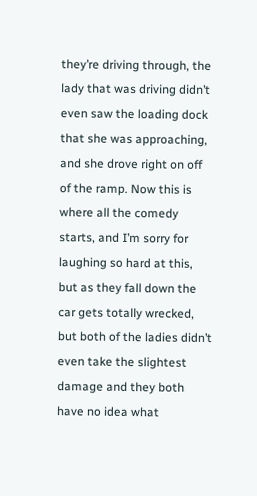they’re driving through, the lady that was driving didn’t even saw the loading dock that she was approaching, and she drove right on off of the ramp. Now this is where all the comedy starts, and I’m sorry for laughing so hard at this, but as they fall down the car gets totally wrecked, but both of the ladies didn’t even take the slightest damage and they both have no idea what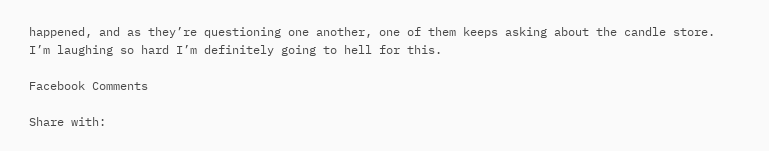happened, and as they’re questioning one another, one of them keeps asking about the candle store. I’m laughing so hard I’m definitely going to hell for this.

Facebook Comments

Share with: